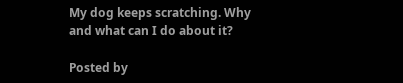My dog keeps scratching. Why and what can I do about it?

Posted by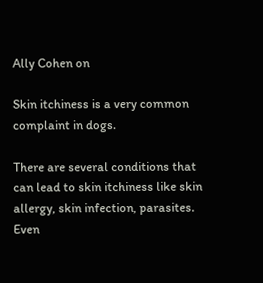Ally Cohen on

Skin itchiness is a very common complaint in dogs.

There are several conditions that can lead to skin itchiness like skin allergy, skin infection, parasites. Even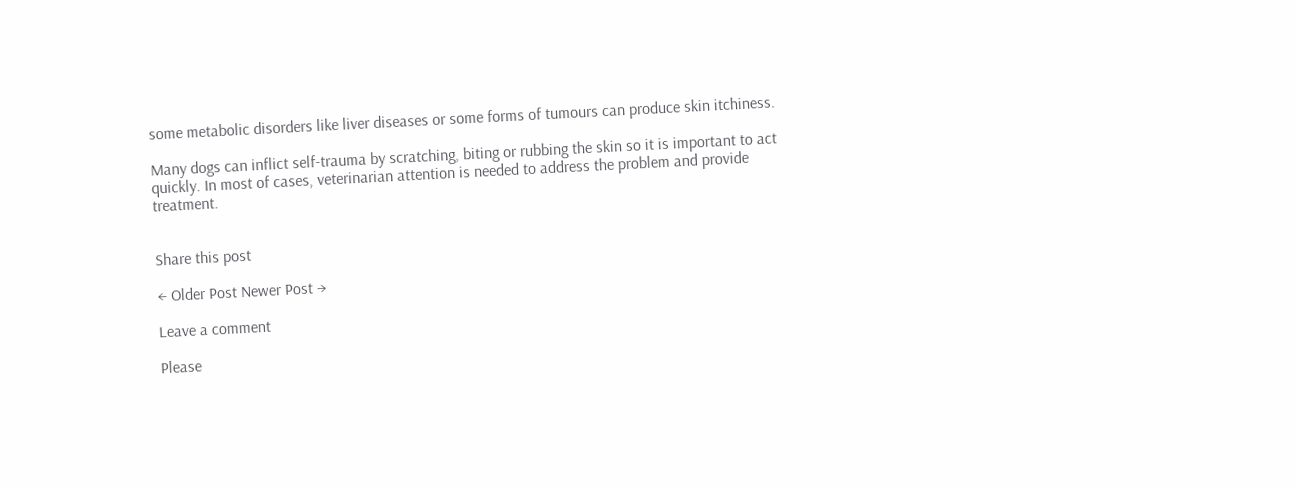some metabolic disorders like liver diseases or some forms of tumours can produce skin itchiness.

Many dogs can inflict self-trauma by scratching, biting or rubbing the skin so it is important to act quickly. In most of cases, veterinarian attention is needed to address the problem and provide treatment.


Share this post

← Older Post Newer Post →

Leave a comment

Please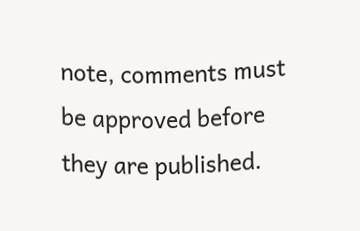note, comments must be approved before they are published.